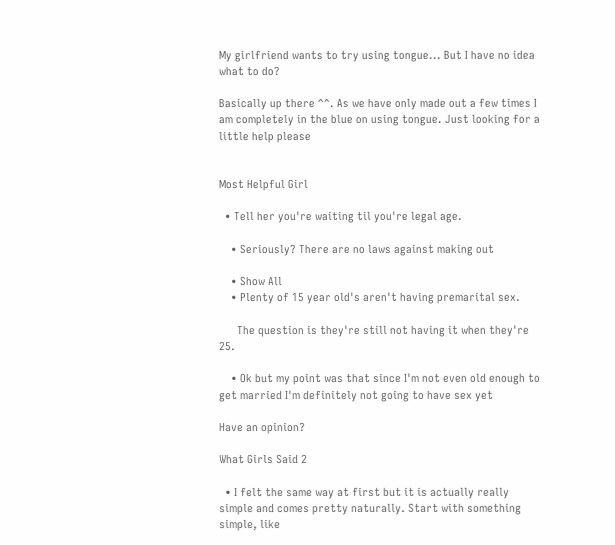My girlfriend wants to try using tongue... But I have no idea what to do?

Basically up there ^^. As we have only made out a few times I am completely in the blue on using tongue. Just looking for a little help please


Most Helpful Girl

  • Tell her you're waiting til you're legal age.

    • Seriously? There are no laws against making out

    • Show All
    • Plenty of 15 year old's aren't having premarital sex.

      The question is they're still not having it when they're 25.

    • Ok but my point was that since I'm not even old enough to get married I'm definitely not going to have sex yet

Have an opinion?

What Girls Said 2

  • I felt the same way at first but it is actually really simple and comes pretty naturally. Start with something simple, like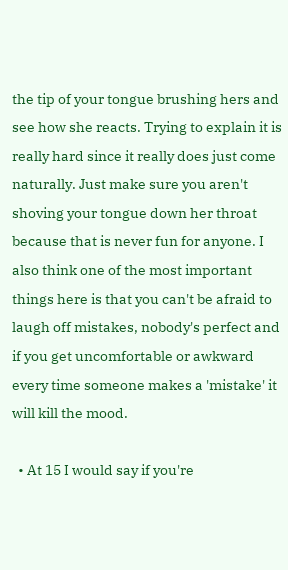the tip of your tongue brushing hers and see how she reacts. Trying to explain it is really hard since it really does just come naturally. Just make sure you aren't shoving your tongue down her throat because that is never fun for anyone. I also think one of the most important things here is that you can't be afraid to laugh off mistakes, nobody's perfect and if you get uncomfortable or awkward every time someone makes a 'mistake' it will kill the mood.

  • At 15 I would say if you're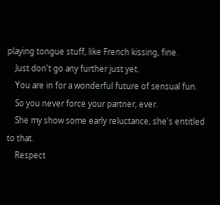playing tongue stuff, like French kissing, fine.
    Just don't go any further just yet.
    You are in for a wonderful future of sensual fun.
    So you never force your partner, ever.
    She my show some early reluctance, she's entitled to that.
    Respect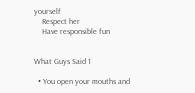yourself
    Respect her
    Have responsible fun


What Guys Said 1

  • You open your mouths and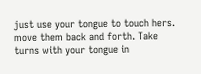just use your tongue to touch hers. move them back and forth. Take turns with your tongue in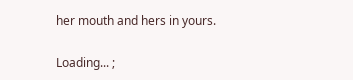her mouth and hers in yours.

Loading... ;